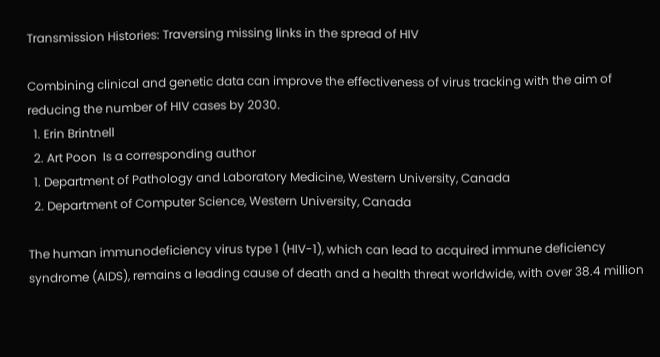Transmission Histories: Traversing missing links in the spread of HIV

Combining clinical and genetic data can improve the effectiveness of virus tracking with the aim of reducing the number of HIV cases by 2030.
  1. Erin Brintnell
  2. Art Poon  Is a corresponding author
  1. Department of Pathology and Laboratory Medicine, Western University, Canada
  2. Department of Computer Science, Western University, Canada

The human immunodeficiency virus type 1 (HIV-1), which can lead to acquired immune deficiency syndrome (AIDS), remains a leading cause of death and a health threat worldwide, with over 38.4 million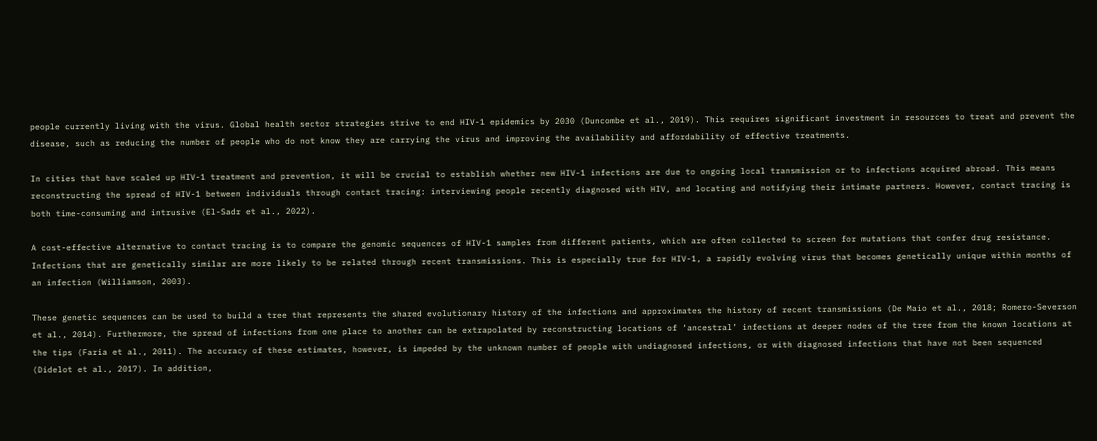people currently living with the virus. Global health sector strategies strive to end HIV-1 epidemics by 2030 (Duncombe et al., 2019). This requires significant investment in resources to treat and prevent the disease, such as reducing the number of people who do not know they are carrying the virus and improving the availability and affordability of effective treatments.

In cities that have scaled up HIV-1 treatment and prevention, it will be crucial to establish whether new HIV-1 infections are due to ongoing local transmission or to infections acquired abroad. This means reconstructing the spread of HIV-1 between individuals through contact tracing: interviewing people recently diagnosed with HIV, and locating and notifying their intimate partners. However, contact tracing is both time-consuming and intrusive (El-Sadr et al., 2022).

A cost-effective alternative to contact tracing is to compare the genomic sequences of HIV-1 samples from different patients, which are often collected to screen for mutations that confer drug resistance. Infections that are genetically similar are more likely to be related through recent transmissions. This is especially true for HIV-1, a rapidly evolving virus that becomes genetically unique within months of an infection (Williamson, 2003).

These genetic sequences can be used to build a tree that represents the shared evolutionary history of the infections and approximates the history of recent transmissions (De Maio et al., 2018; Romero-Severson et al., 2014). Furthermore, the spread of infections from one place to another can be extrapolated by reconstructing locations of ‘ancestral’ infections at deeper nodes of the tree from the known locations at the tips (Faria et al., 2011). The accuracy of these estimates, however, is impeded by the unknown number of people with undiagnosed infections, or with diagnosed infections that have not been sequenced (Didelot et al., 2017). In addition,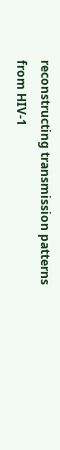reconstructing transmission patterns from HIV-1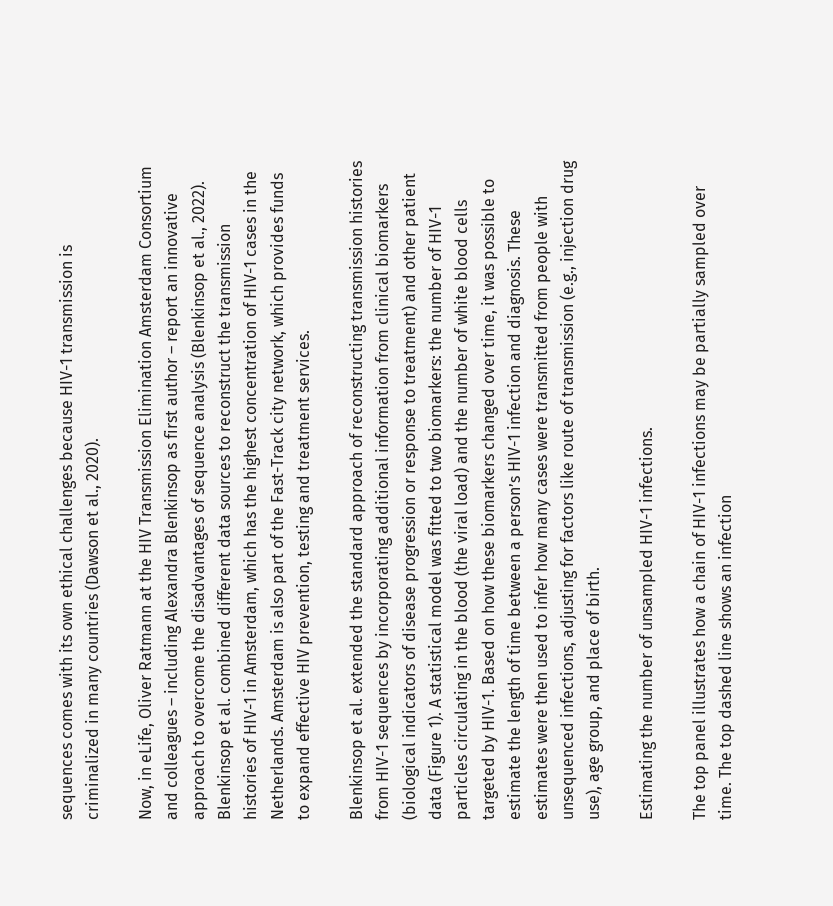sequences comes with its own ethical challenges because HIV-1 transmission is criminalized in many countries (Dawson et al., 2020).

Now, in eLife, Oliver Ratmann at the HIV Transmission Elimination Amsterdam Consortium and colleagues – including Alexandra Blenkinsop as first author – report an innovative approach to overcome the disadvantages of sequence analysis (Blenkinsop et al., 2022). Blenkinsop et al. combined different data sources to reconstruct the transmission histories of HIV-1 in Amsterdam, which has the highest concentration of HIV-1 cases in the Netherlands. Amsterdam is also part of the Fast-Track city network, which provides funds to expand effective HIV prevention, testing and treatment services.

Blenkinsop et al. extended the standard approach of reconstructing transmission histories from HIV-1 sequences by incorporating additional information from clinical biomarkers (biological indicators of disease progression or response to treatment) and other patient data (Figure 1). A statistical model was fitted to two biomarkers: the number of HIV-1 particles circulating in the blood (the viral load) and the number of white blood cells targeted by HIV-1. Based on how these biomarkers changed over time, it was possible to estimate the length of time between a person’s HIV-1 infection and diagnosis. These estimates were then used to infer how many cases were transmitted from people with unsequenced infections, adjusting for factors like route of transmission (e.g., injection drug use), age group, and place of birth.

Estimating the number of unsampled HIV-1 infections.

The top panel illustrates how a chain of HIV-1 infections may be partially sampled over time. The top dashed line shows an infection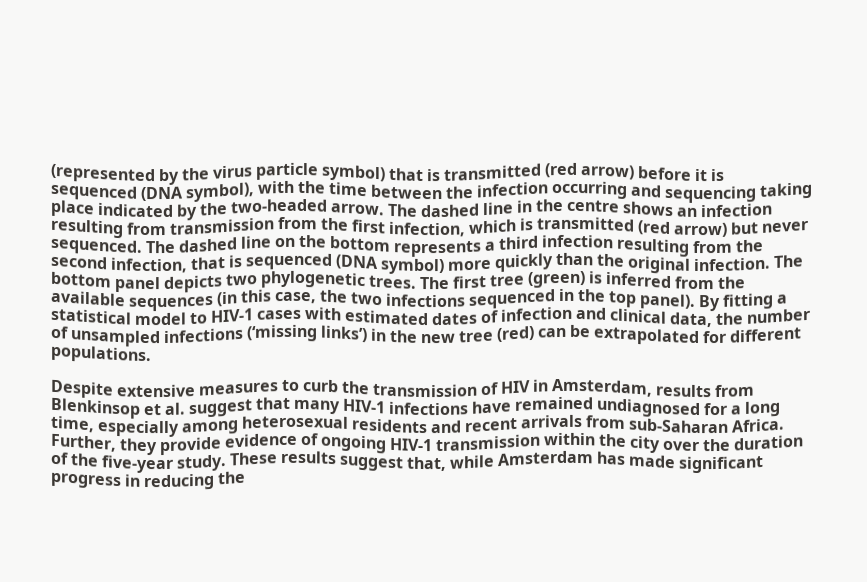(represented by the virus particle symbol) that is transmitted (red arrow) before it is sequenced (DNA symbol), with the time between the infection occurring and sequencing taking place indicated by the two-headed arrow. The dashed line in the centre shows an infection resulting from transmission from the first infection, which is transmitted (red arrow) but never sequenced. The dashed line on the bottom represents a third infection resulting from the second infection, that is sequenced (DNA symbol) more quickly than the original infection. The bottom panel depicts two phylogenetic trees. The first tree (green) is inferred from the available sequences (in this case, the two infections sequenced in the top panel). By fitting a statistical model to HIV-1 cases with estimated dates of infection and clinical data, the number of unsampled infections (‘missing links’) in the new tree (red) can be extrapolated for different populations.

Despite extensive measures to curb the transmission of HIV in Amsterdam, results from Blenkinsop et al. suggest that many HIV-1 infections have remained undiagnosed for a long time, especially among heterosexual residents and recent arrivals from sub-Saharan Africa. Further, they provide evidence of ongoing HIV-1 transmission within the city over the duration of the five-year study. These results suggest that, while Amsterdam has made significant progress in reducing the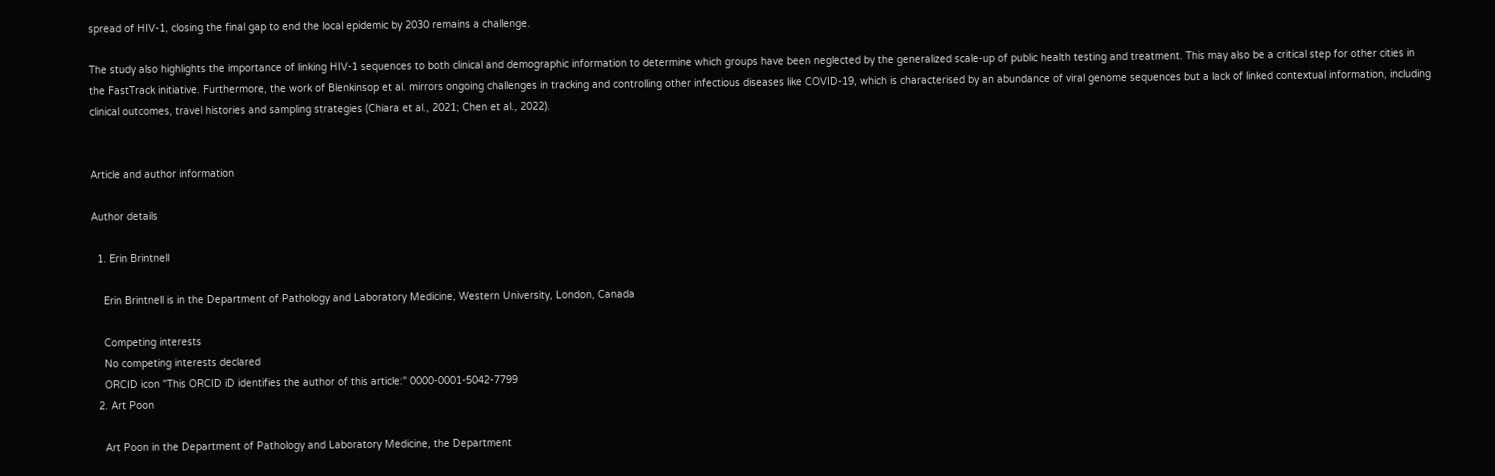spread of HIV-1, closing the final gap to end the local epidemic by 2030 remains a challenge.

The study also highlights the importance of linking HIV-1 sequences to both clinical and demographic information to determine which groups have been neglected by the generalized scale-up of public health testing and treatment. This may also be a critical step for other cities in the FastTrack initiative. Furthermore, the work of Blenkinsop et al. mirrors ongoing challenges in tracking and controlling other infectious diseases like COVID-19, which is characterised by an abundance of viral genome sequences but a lack of linked contextual information, including clinical outcomes, travel histories and sampling strategies (Chiara et al., 2021; Chen et al., 2022).


Article and author information

Author details

  1. Erin Brintnell

    Erin Brintnell is in the Department of Pathology and Laboratory Medicine, Western University, London, Canada

    Competing interests
    No competing interests declared
    ORCID icon "This ORCID iD identifies the author of this article:" 0000-0001-5042-7799
  2. Art Poon

    Art Poon in the Department of Pathology and Laboratory Medicine, the Department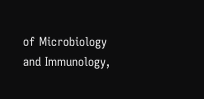of Microbiology and Immunology,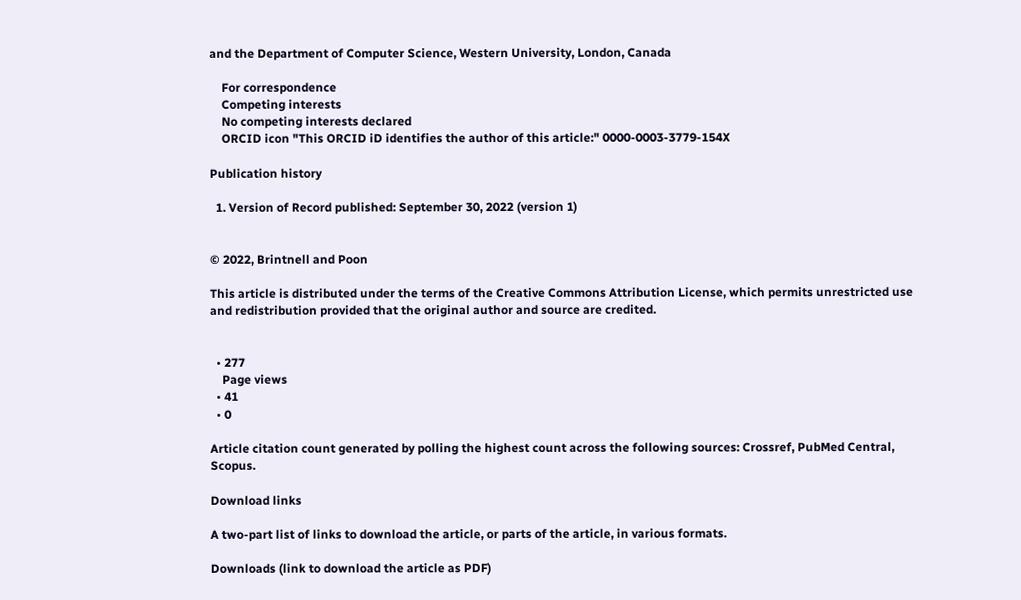and the Department of Computer Science, Western University, London, Canada

    For correspondence
    Competing interests
    No competing interests declared
    ORCID icon "This ORCID iD identifies the author of this article:" 0000-0003-3779-154X

Publication history

  1. Version of Record published: September 30, 2022 (version 1)


© 2022, Brintnell and Poon

This article is distributed under the terms of the Creative Commons Attribution License, which permits unrestricted use and redistribution provided that the original author and source are credited.


  • 277
    Page views
  • 41
  • 0

Article citation count generated by polling the highest count across the following sources: Crossref, PubMed Central, Scopus.

Download links

A two-part list of links to download the article, or parts of the article, in various formats.

Downloads (link to download the article as PDF)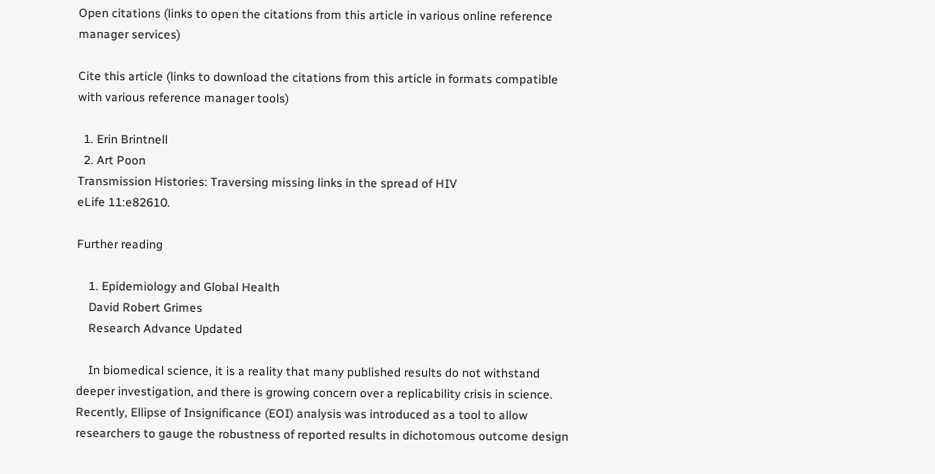Open citations (links to open the citations from this article in various online reference manager services)

Cite this article (links to download the citations from this article in formats compatible with various reference manager tools)

  1. Erin Brintnell
  2. Art Poon
Transmission Histories: Traversing missing links in the spread of HIV
eLife 11:e82610.

Further reading

    1. Epidemiology and Global Health
    David Robert Grimes
    Research Advance Updated

    In biomedical science, it is a reality that many published results do not withstand deeper investigation, and there is growing concern over a replicability crisis in science. Recently, Ellipse of Insignificance (EOI) analysis was introduced as a tool to allow researchers to gauge the robustness of reported results in dichotomous outcome design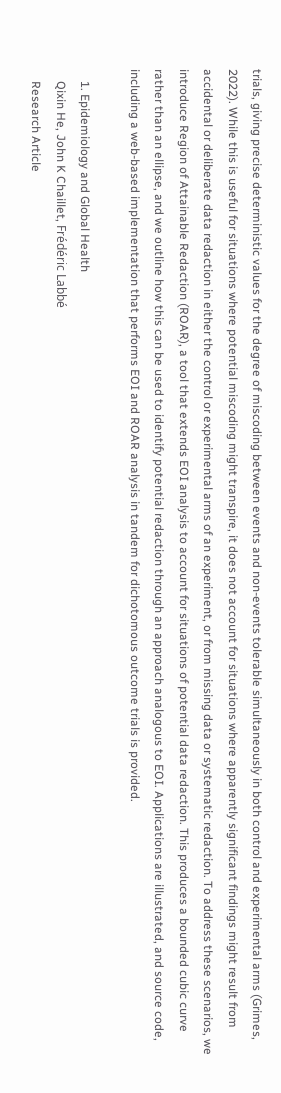trials, giving precise deterministic values for the degree of miscoding between events and non-events tolerable simultaneously in both control and experimental arms (Grimes, 2022). While this is useful for situations where potential miscoding might transpire, it does not account for situations where apparently significant findings might result from accidental or deliberate data redaction in either the control or experimental arms of an experiment, or from missing data or systematic redaction. To address these scenarios, we introduce Region of Attainable Redaction (ROAR), a tool that extends EOI analysis to account for situations of potential data redaction. This produces a bounded cubic curve rather than an ellipse, and we outline how this can be used to identify potential redaction through an approach analogous to EOI. Applications are illustrated, and source code, including a web-based implementation that performs EOI and ROAR analysis in tandem for dichotomous outcome trials is provided.

    1. Epidemiology and Global Health
    Qixin He, John K Chaillet, Frédéric Labbé
    Research Article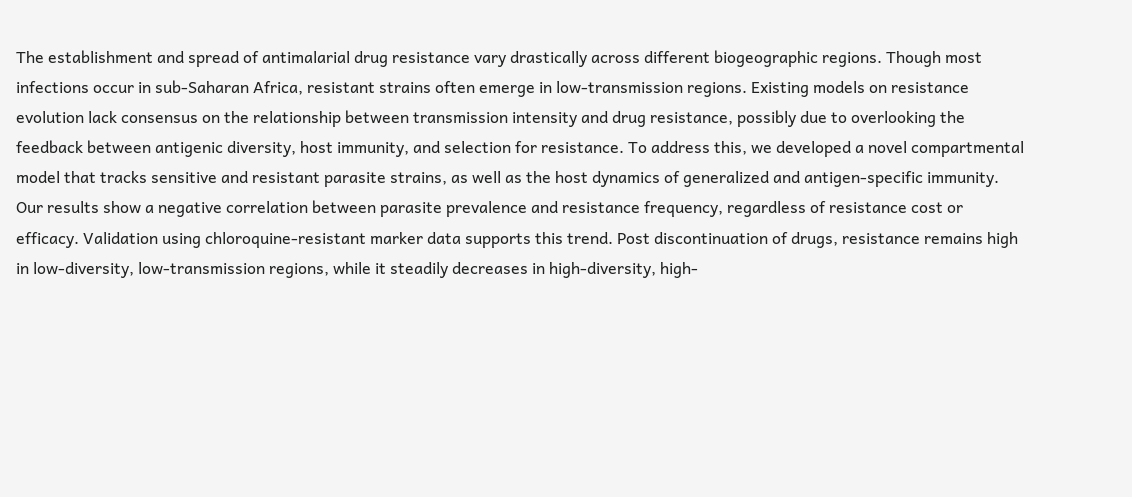The establishment and spread of antimalarial drug resistance vary drastically across different biogeographic regions. Though most infections occur in sub-Saharan Africa, resistant strains often emerge in low-transmission regions. Existing models on resistance evolution lack consensus on the relationship between transmission intensity and drug resistance, possibly due to overlooking the feedback between antigenic diversity, host immunity, and selection for resistance. To address this, we developed a novel compartmental model that tracks sensitive and resistant parasite strains, as well as the host dynamics of generalized and antigen-specific immunity. Our results show a negative correlation between parasite prevalence and resistance frequency, regardless of resistance cost or efficacy. Validation using chloroquine-resistant marker data supports this trend. Post discontinuation of drugs, resistance remains high in low-diversity, low-transmission regions, while it steadily decreases in high-diversity, high-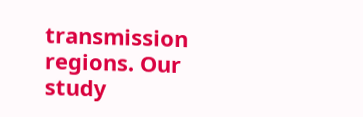transmission regions. Our study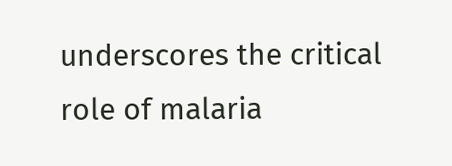underscores the critical role of malaria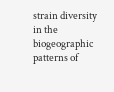strain diversity in the biogeographic patterns of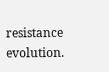resistance evolution.